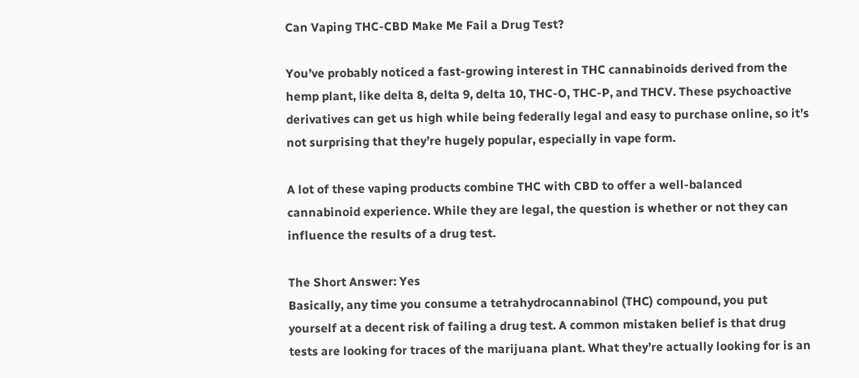Can Vaping THC-CBD Make Me Fail a Drug Test?

You’ve probably noticed a fast-growing interest in THC cannabinoids derived from the hemp plant, like delta 8, delta 9, delta 10, THC-O, THC-P, and THCV. These psychoactive derivatives can get us high while being federally legal and easy to purchase online, so it’s not surprising that they’re hugely popular, especially in vape form.

A lot of these vaping products combine THC with CBD to offer a well-balanced cannabinoid experience. While they are legal, the question is whether or not they can influence the results of a drug test.

The Short Answer: Yes
Basically, any time you consume a tetrahydrocannabinol (THC) compound, you put yourself at a decent risk of failing a drug test. A common mistaken belief is that drug tests are looking for traces of the marijuana plant. What they’re actually looking for is an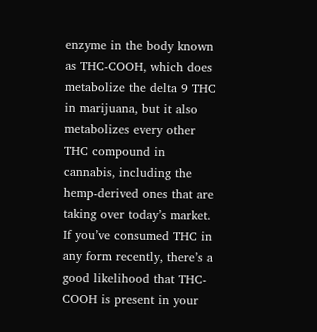enzyme in the body known as THC-COOH, which does metabolize the delta 9 THC in marijuana, but it also metabolizes every other THC compound in cannabis, including the hemp-derived ones that are taking over today’s market. If you’ve consumed THC in any form recently, there’s a good likelihood that THC-COOH is present in your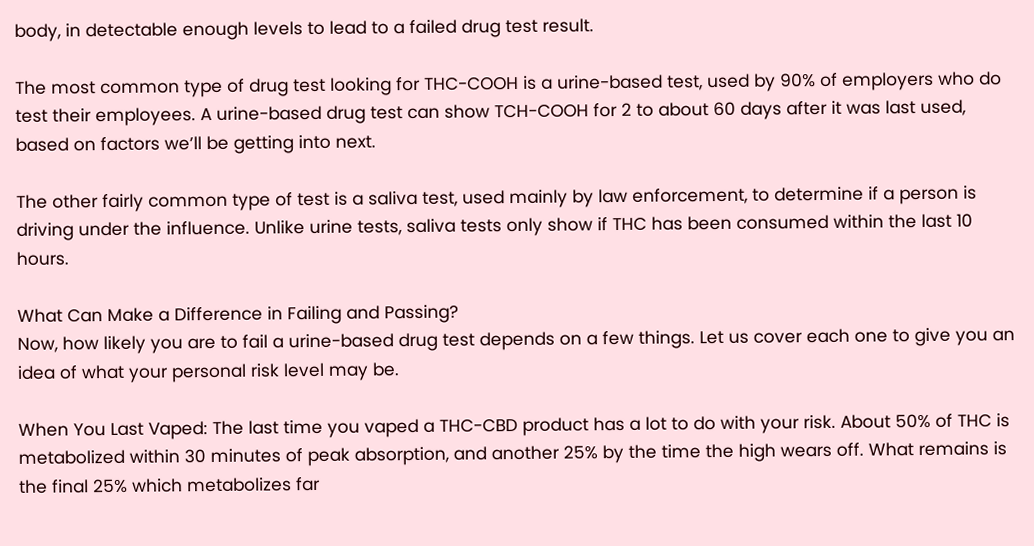body, in detectable enough levels to lead to a failed drug test result.

The most common type of drug test looking for THC-COOH is a urine-based test, used by 90% of employers who do test their employees. A urine-based drug test can show TCH-COOH for 2 to about 60 days after it was last used, based on factors we’ll be getting into next.

The other fairly common type of test is a saliva test, used mainly by law enforcement, to determine if a person is driving under the influence. Unlike urine tests, saliva tests only show if THC has been consumed within the last 10 hours.

What Can Make a Difference in Failing and Passing?
Now, how likely you are to fail a urine-based drug test depends on a few things. Let us cover each one to give you an idea of what your personal risk level may be.

When You Last Vaped: The last time you vaped a THC-CBD product has a lot to do with your risk. About 50% of THC is metabolized within 30 minutes of peak absorption, and another 25% by the time the high wears off. What remains is the final 25% which metabolizes far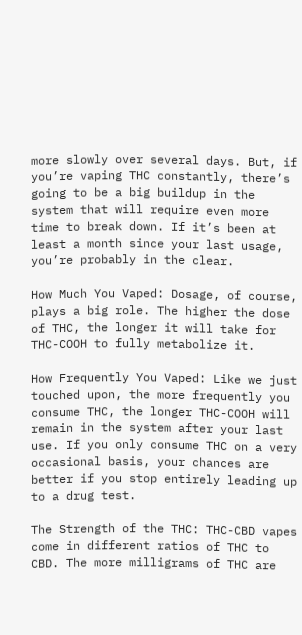more slowly over several days. But, if you’re vaping THC constantly, there’s going to be a big buildup in the system that will require even more time to break down. If it’s been at least a month since your last usage, you’re probably in the clear.

How Much You Vaped: Dosage, of course, plays a big role. The higher the dose of THC, the longer it will take for THC-COOH to fully metabolize it.

How Frequently You Vaped: Like we just touched upon, the more frequently you consume THC, the longer THC-COOH will remain in the system after your last use. If you only consume THC on a very occasional basis, your chances are better if you stop entirely leading up to a drug test.

The Strength of the THC: THC-CBD vapes come in different ratios of THC to CBD. The more milligrams of THC are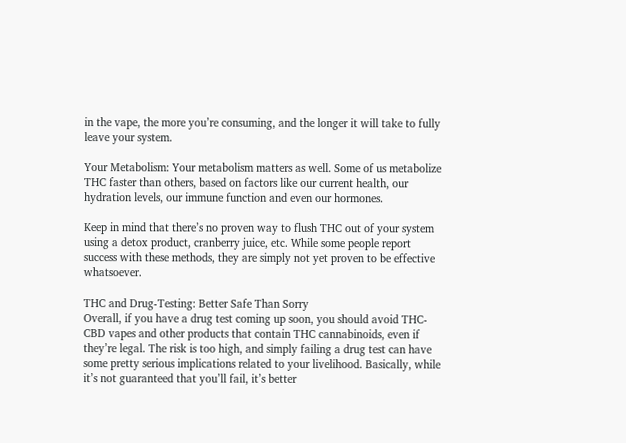in the vape, the more you’re consuming, and the longer it will take to fully leave your system.

Your Metabolism: Your metabolism matters as well. Some of us metabolize THC faster than others, based on factors like our current health, our hydration levels, our immune function and even our hormones.

Keep in mind that there’s no proven way to flush THC out of your system using a detox product, cranberry juice, etc. While some people report success with these methods, they are simply not yet proven to be effective whatsoever.

THC and Drug-Testing: Better Safe Than Sorry
Overall, if you have a drug test coming up soon, you should avoid THC-CBD vapes and other products that contain THC cannabinoids, even if they’re legal. The risk is too high, and simply failing a drug test can have some pretty serious implications related to your livelihood. Basically, while it’s not guaranteed that you’ll fail, it’s better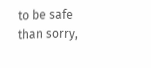to be safe than sorry,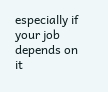especially if your job depends on it